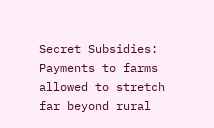Secret Subsidies: Payments to farms allowed to stretch far beyond rural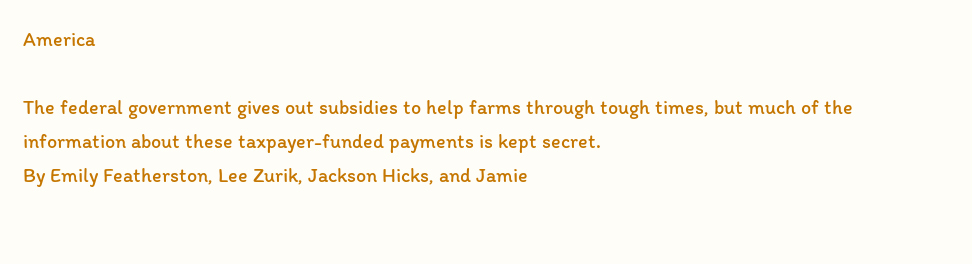America

The federal government gives out subsidies to help farms through tough times, but much of the information about these taxpayer-funded payments is kept secret.
By Emily Featherston, Lee Zurik, Jackson Hicks, and Jamie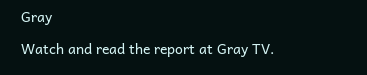Gray

Watch and read the report at Gray TV.